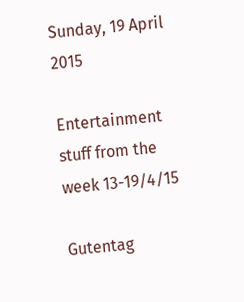Sunday, 19 April 2015

Entertainment stuff from the week 13-19/4/15

Gutentag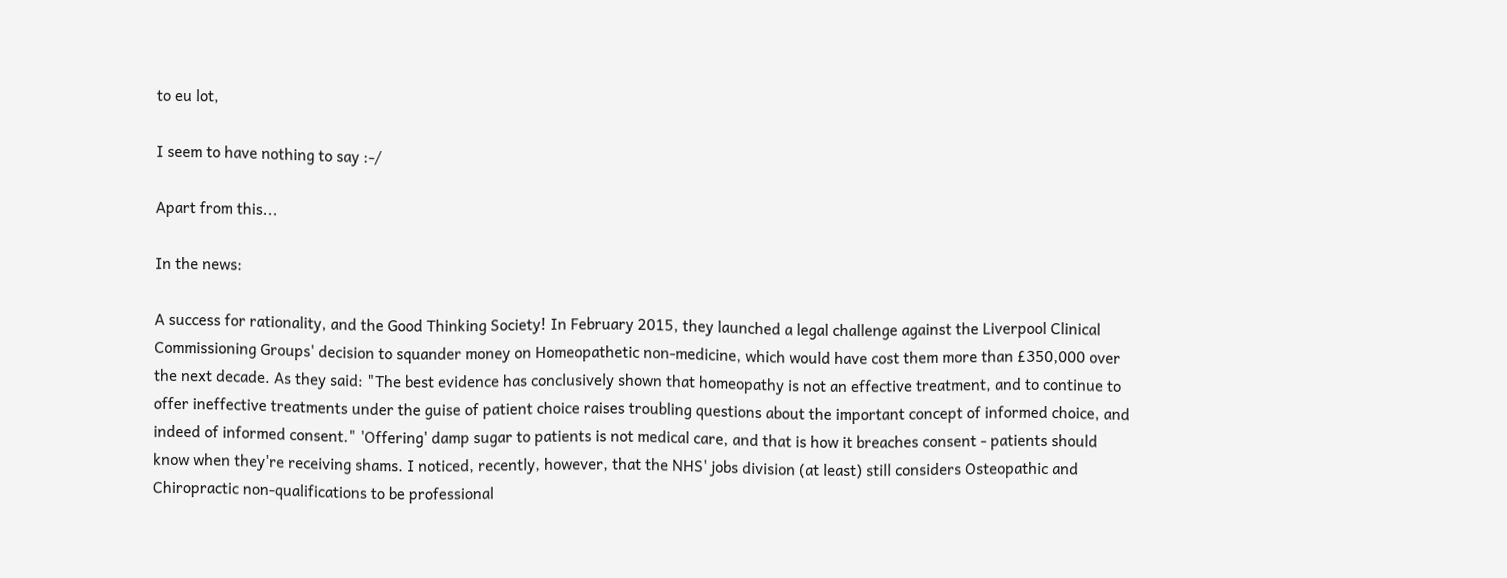to eu lot,

I seem to have nothing to say :-/

Apart from this...

In the news:

A success for rationality, and the Good Thinking Society! In February 2015, they launched a legal challenge against the Liverpool Clinical Commissioning Groups' decision to squander money on Homeopathetic non-medicine, which would have cost them more than £350,000 over the next decade. As they said: "The best evidence has conclusively shown that homeopathy is not an effective treatment, and to continue to offer ineffective treatments under the guise of patient choice raises troubling questions about the important concept of informed choice, and indeed of informed consent." 'Offering' damp sugar to patients is not medical care, and that is how it breaches consent - patients should know when they're receiving shams. I noticed, recently, however, that the NHS' jobs division (at least) still considers Osteopathic and Chiropractic non-qualifications to be professional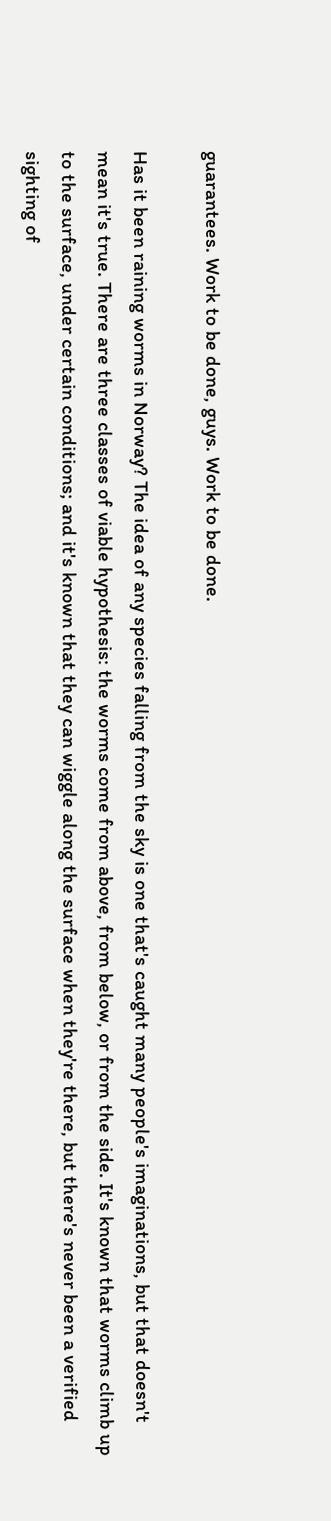guarantees. Work to be done, guys. Work to be done.

Has it been raining worms in Norway? The idea of any species falling from the sky is one that's caught many people's imaginations, but that doesn't mean it's true. There are three classes of viable hypothesis: the worms come from above, from below, or from the side. It's known that worms climb up to the surface, under certain conditions; and it's known that they can wiggle along the surface when they're there, but there's never been a verified sighting of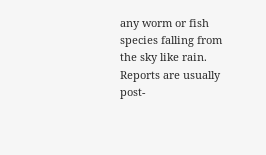any worm or fish species falling from the sky like rain. Reports are usually post-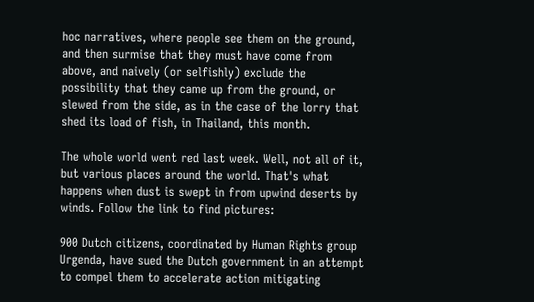hoc narratives, where people see them on the ground, and then surmise that they must have come from above, and naively (or selfishly) exclude the possibility that they came up from the ground, or slewed from the side, as in the case of the lorry that shed its load of fish, in Thailand, this month.

The whole world went red last week. Well, not all of it, but various places around the world. That's what happens when dust is swept in from upwind deserts by winds. Follow the link to find pictures:

900 Dutch citizens, coordinated by Human Rights group Urgenda, have sued the Dutch government in an attempt to compel them to accelerate action mitigating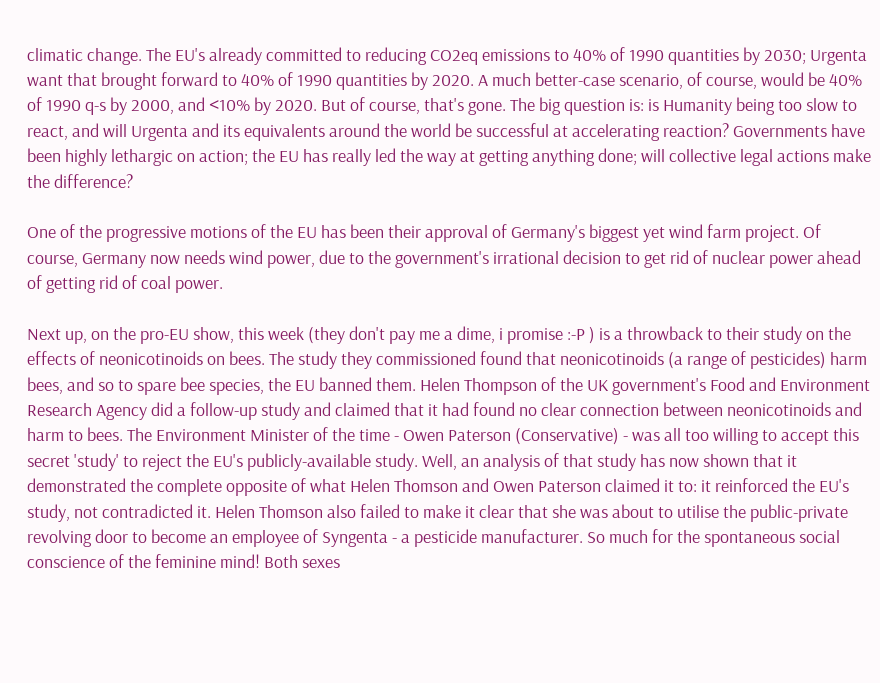climatic change. The EU's already committed to reducing CO2eq emissions to 40% of 1990 quantities by 2030; Urgenta want that brought forward to 40% of 1990 quantities by 2020. A much better-case scenario, of course, would be 40% of 1990 q-s by 2000, and <10% by 2020. But of course, that's gone. The big question is: is Humanity being too slow to react, and will Urgenta and its equivalents around the world be successful at accelerating reaction? Governments have been highly lethargic on action; the EU has really led the way at getting anything done; will collective legal actions make the difference?

One of the progressive motions of the EU has been their approval of Germany's biggest yet wind farm project. Of course, Germany now needs wind power, due to the government's irrational decision to get rid of nuclear power ahead of getting rid of coal power.

Next up, on the pro-EU show, this week (they don't pay me a dime, i promise :-P ) is a throwback to their study on the effects of neonicotinoids on bees. The study they commissioned found that neonicotinoids (a range of pesticides) harm bees, and so to spare bee species, the EU banned them. Helen Thompson of the UK government's Food and Environment Research Agency did a follow-up study and claimed that it had found no clear connection between neonicotinoids and harm to bees. The Environment Minister of the time - Owen Paterson (Conservative) - was all too willing to accept this secret 'study' to reject the EU's publicly-available study. Well, an analysis of that study has now shown that it demonstrated the complete opposite of what Helen Thomson and Owen Paterson claimed it to: it reinforced the EU's study, not contradicted it. Helen Thomson also failed to make it clear that she was about to utilise the public-private revolving door to become an employee of Syngenta - a pesticide manufacturer. So much for the spontaneous social conscience of the feminine mind! Both sexes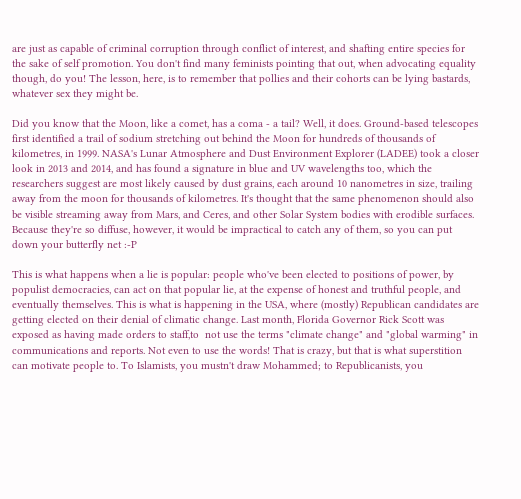are just as capable of criminal corruption through conflict of interest, and shafting entire species for the sake of self promotion. You don't find many feminists pointing that out, when advocating equality though, do you! The lesson, here, is to remember that pollies and their cohorts can be lying bastards, whatever sex they might be.

Did you know that the Moon, like a comet, has a coma - a tail? Well, it does. Ground-based telescopes first identified a trail of sodium stretching out behind the Moon for hundreds of thousands of kilometres, in 1999. NASA's Lunar Atmosphere and Dust Environment Explorer (LADEE) took a closer look in 2013 and 2014, and has found a signature in blue and UV wavelengths too, which the researchers suggest are most likely caused by dust grains, each around 10 nanometres in size, trailing away from the moon for thousands of kilometres. It's thought that the same phenomenon should also be visible streaming away from Mars, and Ceres, and other Solar System bodies with erodible surfaces. Because they're so diffuse, however, it would be impractical to catch any of them, so you can put down your butterfly net :-P

This is what happens when a lie is popular: people who've been elected to positions of power, by populist democracies, can act on that popular lie, at the expense of honest and truthful people, and eventually themselves. This is what is happening in the USA, where (mostly) Republican candidates are getting elected on their denial of climatic change. Last month, Florida Governor Rick Scott was exposed as having made orders to staff,to  not use the terms "climate change" and "global warming" in communications and reports. Not even to use the words! That is crazy, but that is what superstition can motivate people to. To Islamists, you mustn't draw Mohammed; to Republicanists, you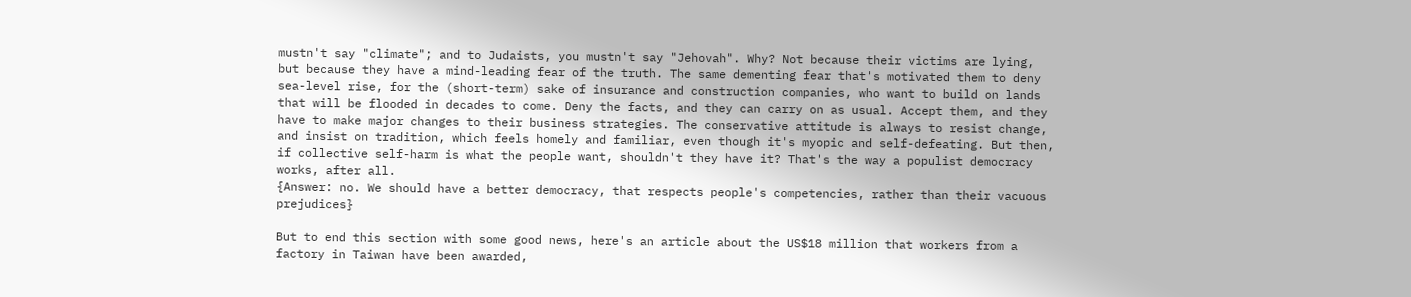mustn't say "climate"; and to Judaists, you mustn't say "Jehovah". Why? Not because their victims are lying, but because they have a mind-leading fear of the truth. The same dementing fear that's motivated them to deny sea-level rise, for the (short-term) sake of insurance and construction companies, who want to build on lands that will be flooded in decades to come. Deny the facts, and they can carry on as usual. Accept them, and they have to make major changes to their business strategies. The conservative attitude is always to resist change, and insist on tradition, which feels homely and familiar, even though it's myopic and self-defeating. But then, if collective self-harm is what the people want, shouldn't they have it? That's the way a populist democracy works, after all.
{Answer: no. We should have a better democracy, that respects people's competencies, rather than their vacuous prejudices}

But to end this section with some good news, here's an article about the US$18 million that workers from a factory in Taiwan have been awarded,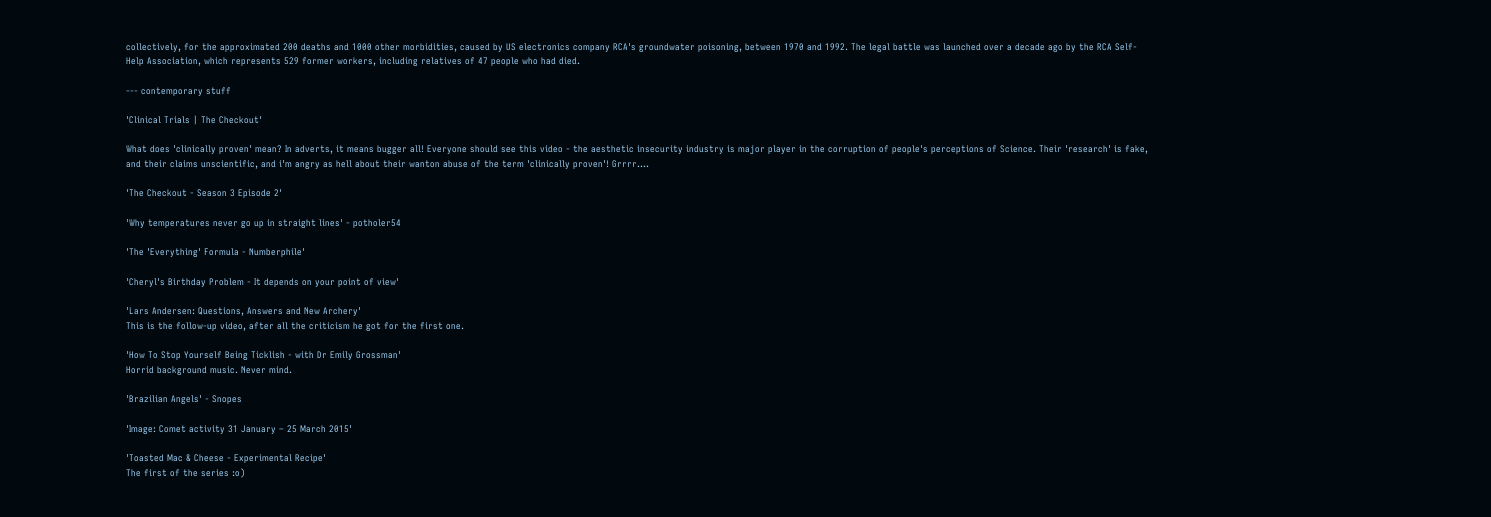collectively, for the approximated 200 deaths and 1000 other morbidities, caused by US electronics company RCA's groundwater poisoning, between 1970 and 1992. The legal battle was launched over a decade ago by the RCA Self-Help Association, which represents 529 former workers, including relatives of 47 people who had died.

--- contemporary stuff

'Clinical Trials | The Checkout'

What does 'clinically proven' mean? In adverts, it means bugger all! Everyone should see this video - the aesthetic insecurity industry is major player in the corruption of people's perceptions of Science. Their 'research' is fake, and their claims unscientific, and i'm angry as hell about their wanton abuse of the term 'clinically proven'! Grrrr....

'The Checkout - Season 3 Episode 2'

'Why temperatures never go up in straight lines' - potholer54

'The 'Everything' Formula - Numberphile'

'Cheryl's Birthday Problem - It depends on your point of view'

'Lars Andersen: Questions, Answers and New Archery'
This is the follow-up video, after all the criticism he got for the first one.

'How To Stop Yourself Being Ticklish - with Dr Emily Grossman'
Horrid background music. Never mind.

'Brazilian Angels' - Snopes

'Image: Comet activity 31 January – 25 March 2015'

'Toasted Mac & Cheese - Experimental Recipe'
The first of the series :o)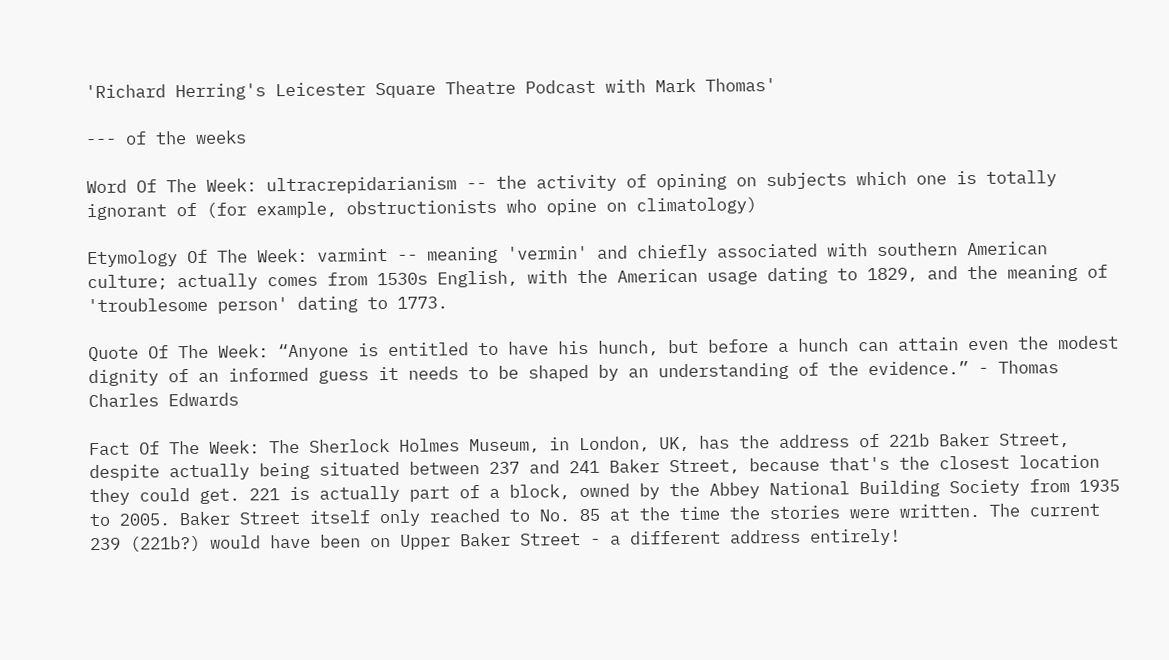'Richard Herring's Leicester Square Theatre Podcast with Mark Thomas'

--- of the weeks

Word Of The Week: ultracrepidarianism -- the activity of opining on subjects which one is totally ignorant of (for example, obstructionists who opine on climatology)

Etymology Of The Week: varmint -- meaning 'vermin' and chiefly associated with southern American culture; actually comes from 1530s English, with the American usage dating to 1829, and the meaning of 'troublesome person' dating to 1773.

Quote Of The Week: “Anyone is entitled to have his hunch, but before a hunch can attain even the modest dignity of an informed guess it needs to be shaped by an understanding of the evidence.” - Thomas Charles Edwards

Fact Of The Week: The Sherlock Holmes Museum, in London, UK, has the address of 221b Baker Street, despite actually being situated between 237 and 241 Baker Street, because that's the closest location they could get. 221 is actually part of a block, owned by the Abbey National Building Society from 1935 to 2005. Baker Street itself only reached to No. 85 at the time the stories were written. The current 239 (221b?) would have been on Upper Baker Street - a different address entirely!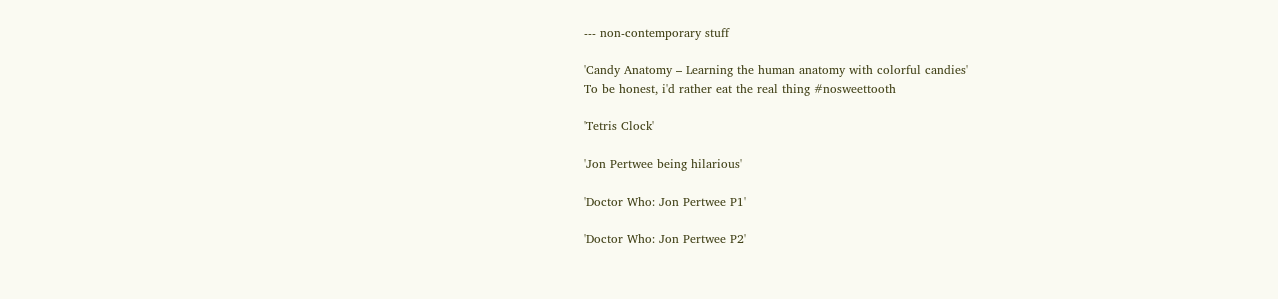--- non-contemporary stuff

'Candy Anatomy – Learning the human anatomy with colorful candies'
To be honest, i'd rather eat the real thing #nosweettooth

'Tetris Clock'

'Jon Pertwee being hilarious'

'Doctor Who: Jon Pertwee P1'

'Doctor Who: Jon Pertwee P2'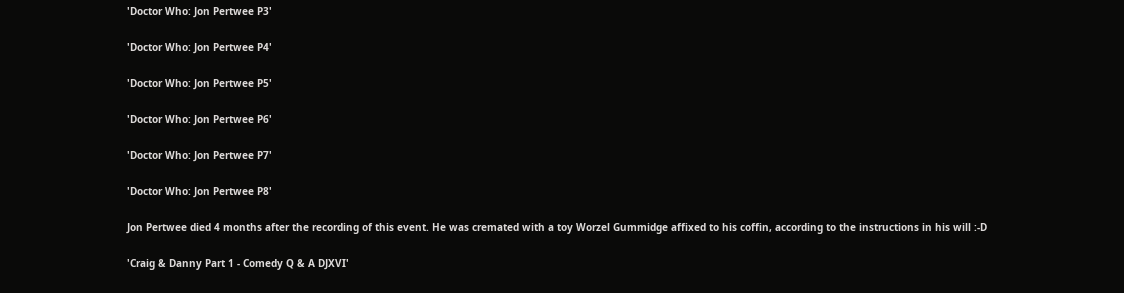'Doctor Who: Jon Pertwee P3'

'Doctor Who: Jon Pertwee P4'

'Doctor Who: Jon Pertwee P5'

'Doctor Who: Jon Pertwee P6'

'Doctor Who: Jon Pertwee P7'

'Doctor Who: Jon Pertwee P8'

Jon Pertwee died 4 months after the recording of this event. He was cremated with a toy Worzel Gummidge affixed to his coffin, according to the instructions in his will :-D

'Craig & Danny Part 1 - Comedy Q & A DJXVI'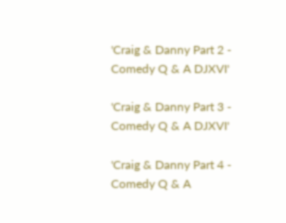'Craig & Danny Part 2 - Comedy Q & A DJXVI'

'Craig & Danny Part 3 - Comedy Q & A DJXVI'

'Craig & Danny Part 4 - Comedy Q & A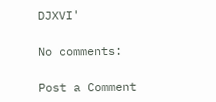DJXVI'

No comments:

Post a Comment